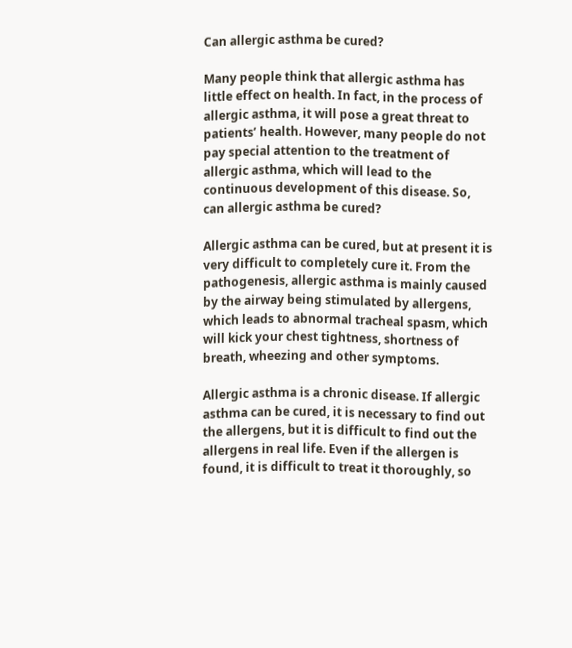Can allergic asthma be cured?

Many people think that allergic asthma has little effect on health. In fact, in the process of allergic asthma, it will pose a great threat to patients’ health. However, many people do not pay special attention to the treatment of allergic asthma, which will lead to the continuous development of this disease. So, can allergic asthma be cured?

Allergic asthma can be cured, but at present it is very difficult to completely cure it. From the pathogenesis, allergic asthma is mainly caused by the airway being stimulated by allergens, which leads to abnormal tracheal spasm, which will kick your chest tightness, shortness of breath, wheezing and other symptoms.

Allergic asthma is a chronic disease. If allergic asthma can be cured, it is necessary to find out the allergens, but it is difficult to find out the allergens in real life. Even if the allergen is found, it is difficult to treat it thoroughly, so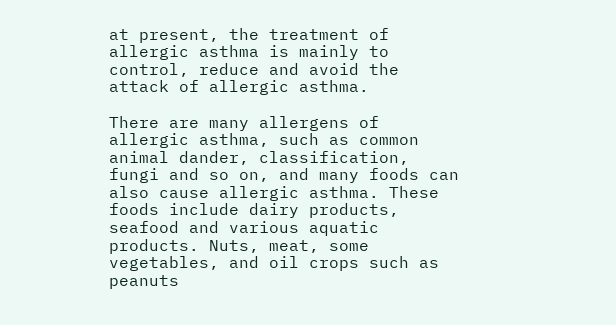at present, the treatment of allergic asthma is mainly to control, reduce and avoid the attack of allergic asthma.

There are many allergens of allergic asthma, such as common animal dander, classification, fungi and so on, and many foods can also cause allergic asthma. These foods include dairy products, seafood and various aquatic products. Nuts, meat, some vegetables, and oil crops such as peanuts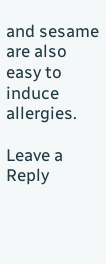and sesame are also easy to induce allergies.

Leave a Reply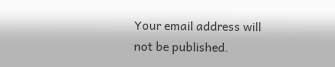Your email address will not be published.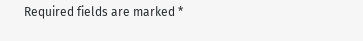Required fields are marked *